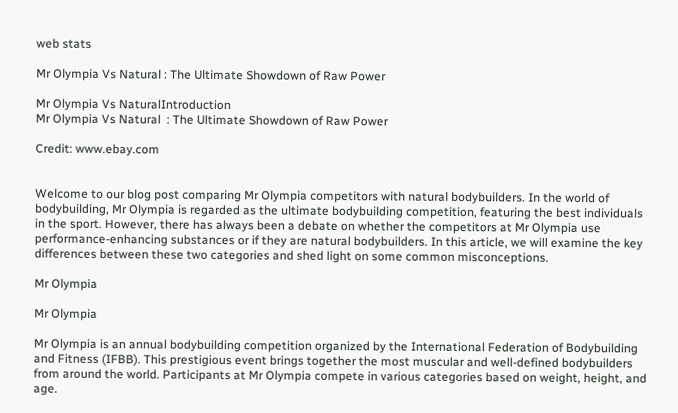web stats

Mr Olympia Vs Natural : The Ultimate Showdown of Raw Power

Mr Olympia Vs NaturalIntroduction
Mr Olympia Vs Natural  : The Ultimate Showdown of Raw Power

Credit: www.ebay.com


Welcome to our blog post comparing Mr Olympia competitors with natural bodybuilders. In the world of bodybuilding, Mr Olympia is regarded as the ultimate bodybuilding competition, featuring the best individuals in the sport. However, there has always been a debate on whether the competitors at Mr Olympia use performance-enhancing substances or if they are natural bodybuilders. In this article, we will examine the key differences between these two categories and shed light on some common misconceptions.

Mr Olympia

Mr Olympia

Mr Olympia is an annual bodybuilding competition organized by the International Federation of Bodybuilding and Fitness (IFBB). This prestigious event brings together the most muscular and well-defined bodybuilders from around the world. Participants at Mr Olympia compete in various categories based on weight, height, and age.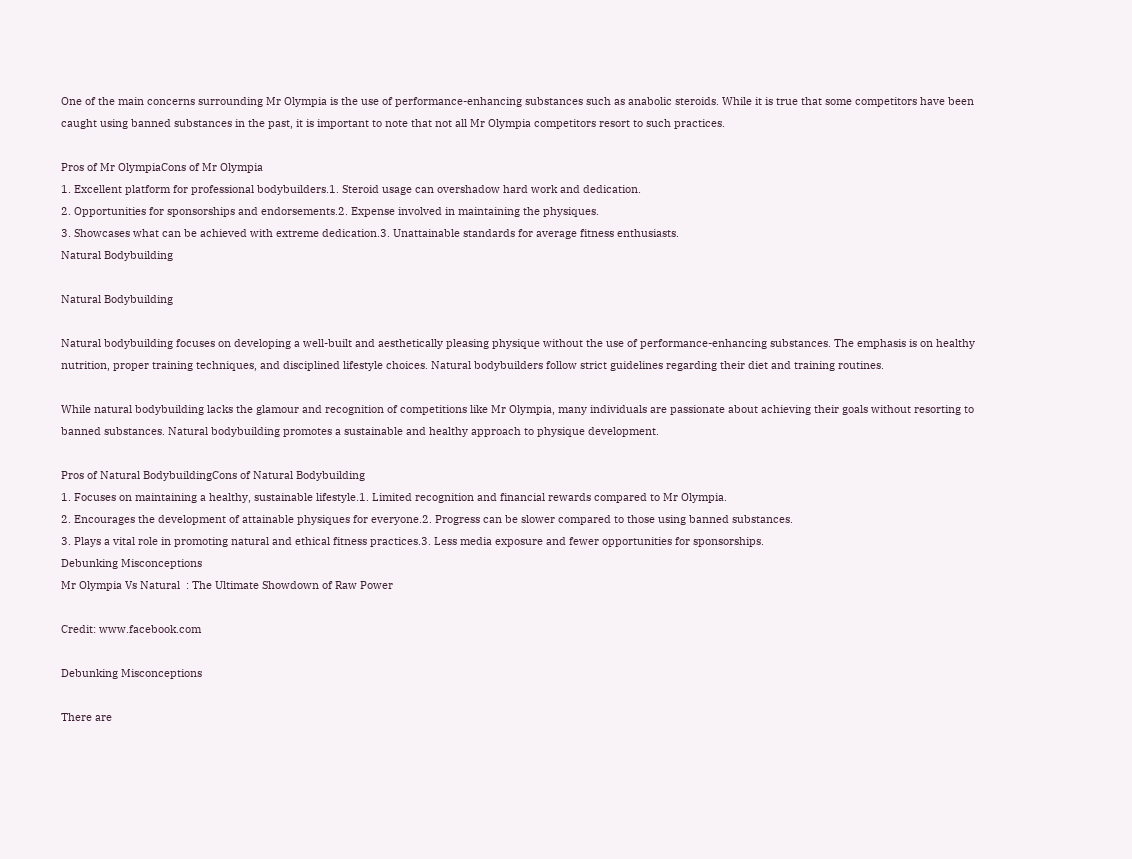One of the main concerns surrounding Mr Olympia is the use of performance-enhancing substances such as anabolic steroids. While it is true that some competitors have been caught using banned substances in the past, it is important to note that not all Mr Olympia competitors resort to such practices.

Pros of Mr OlympiaCons of Mr Olympia
1. Excellent platform for professional bodybuilders.1. Steroid usage can overshadow hard work and dedication.
2. Opportunities for sponsorships and endorsements.2. Expense involved in maintaining the physiques.
3. Showcases what can be achieved with extreme dedication.3. Unattainable standards for average fitness enthusiasts.
Natural Bodybuilding

Natural Bodybuilding

Natural bodybuilding focuses on developing a well-built and aesthetically pleasing physique without the use of performance-enhancing substances. The emphasis is on healthy nutrition, proper training techniques, and disciplined lifestyle choices. Natural bodybuilders follow strict guidelines regarding their diet and training routines.

While natural bodybuilding lacks the glamour and recognition of competitions like Mr Olympia, many individuals are passionate about achieving their goals without resorting to banned substances. Natural bodybuilding promotes a sustainable and healthy approach to physique development.

Pros of Natural BodybuildingCons of Natural Bodybuilding
1. Focuses on maintaining a healthy, sustainable lifestyle.1. Limited recognition and financial rewards compared to Mr Olympia.
2. Encourages the development of attainable physiques for everyone.2. Progress can be slower compared to those using banned substances.
3. Plays a vital role in promoting natural and ethical fitness practices.3. Less media exposure and fewer opportunities for sponsorships.
Debunking Misconceptions
Mr Olympia Vs Natural  : The Ultimate Showdown of Raw Power

Credit: www.facebook.com

Debunking Misconceptions

There are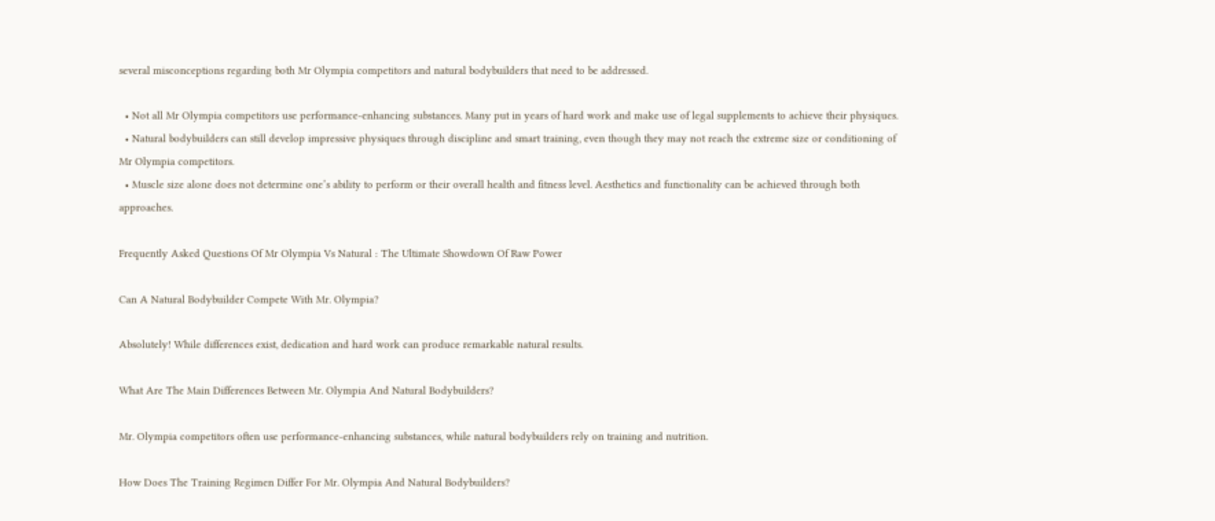several misconceptions regarding both Mr Olympia competitors and natural bodybuilders that need to be addressed.

  • Not all Mr Olympia competitors use performance-enhancing substances. Many put in years of hard work and make use of legal supplements to achieve their physiques.
  • Natural bodybuilders can still develop impressive physiques through discipline and smart training, even though they may not reach the extreme size or conditioning of Mr Olympia competitors.
  • Muscle size alone does not determine one’s ability to perform or their overall health and fitness level. Aesthetics and functionality can be achieved through both approaches.

Frequently Asked Questions Of Mr Olympia Vs Natural : The Ultimate Showdown Of Raw Power

Can A Natural Bodybuilder Compete With Mr. Olympia?

Absolutely! While differences exist, dedication and hard work can produce remarkable natural results.

What Are The Main Differences Between Mr. Olympia And Natural Bodybuilders?

Mr. Olympia competitors often use performance-enhancing substances, while natural bodybuilders rely on training and nutrition.

How Does The Training Regimen Differ For Mr. Olympia And Natural Bodybuilders?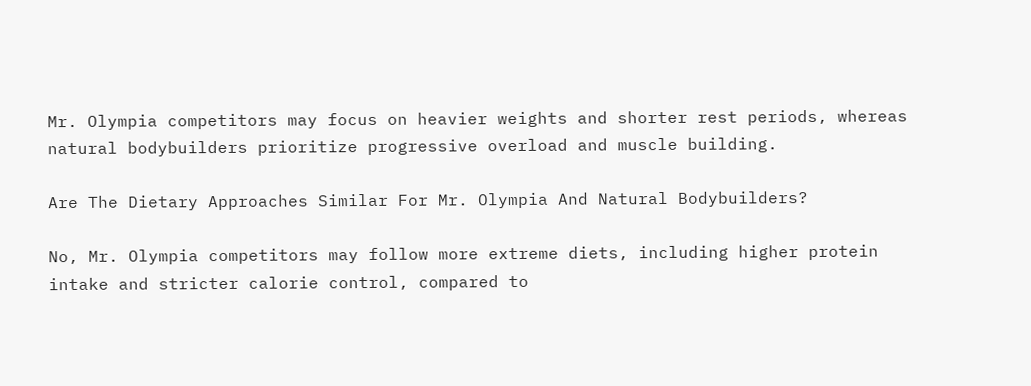Mr. Olympia competitors may focus on heavier weights and shorter rest periods, whereas natural bodybuilders prioritize progressive overload and muscle building.

Are The Dietary Approaches Similar For Mr. Olympia And Natural Bodybuilders?

No, Mr. Olympia competitors may follow more extreme diets, including higher protein intake and stricter calorie control, compared to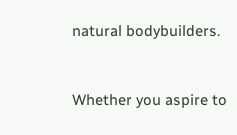natural bodybuilders.


Whether you aspire to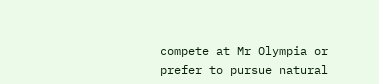compete at Mr Olympia or prefer to pursue natural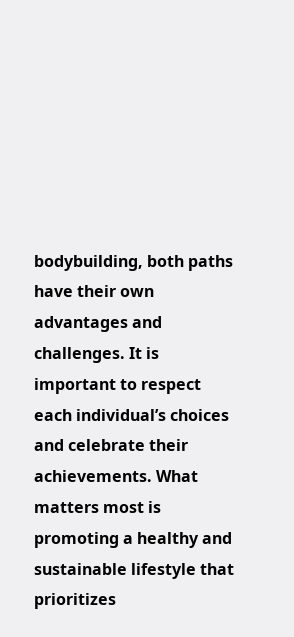bodybuilding, both paths have their own advantages and challenges. It is important to respect each individual’s choices and celebrate their achievements. What matters most is promoting a healthy and sustainable lifestyle that prioritizes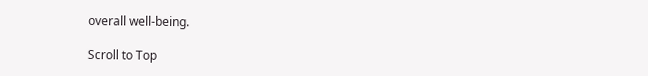overall well-being.

Scroll to Top